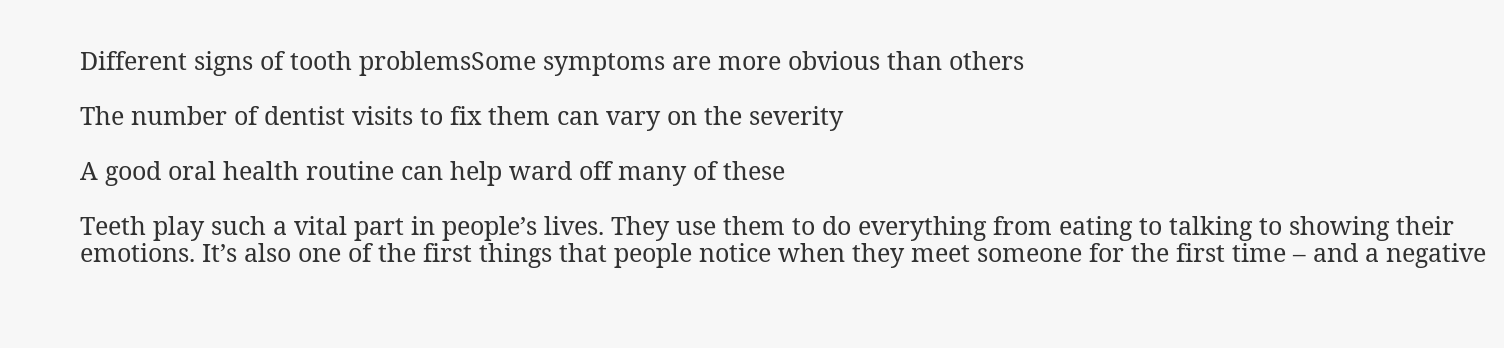Different signs of tooth problemsSome symptoms are more obvious than others

The number of dentist visits to fix them can vary on the severity

A good oral health routine can help ward off many of these

Teeth play such a vital part in people’s lives. They use them to do everything from eating to talking to showing their emotions. It’s also one of the first things that people notice when they meet someone for the first time – and a negative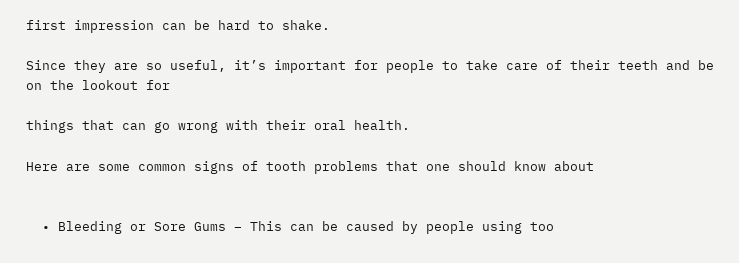first impression can be hard to shake.

Since they are so useful, it’s important for people to take care of their teeth and be on the lookout for

things that can go wrong with their oral health.

Here are some common signs of tooth problems that one should know about


  • Bleeding or Sore Gums – This can be caused by people using too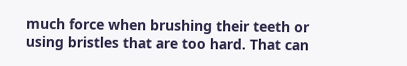much force when brushing their teeth or using bristles that are too hard. That can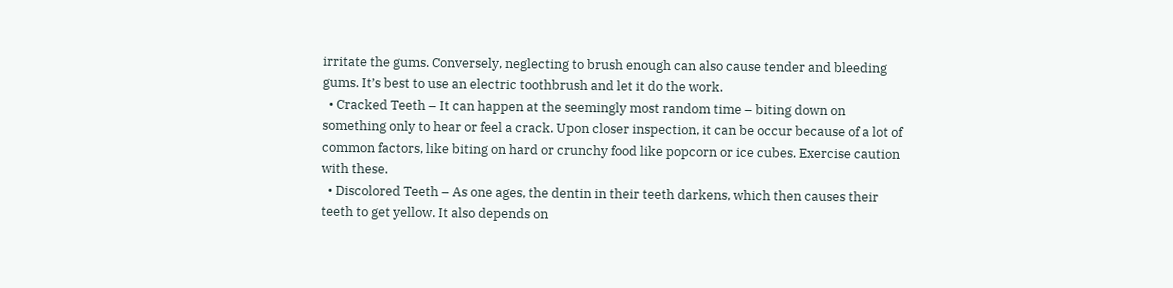irritate the gums. Conversely, neglecting to brush enough can also cause tender and bleeding gums. It’s best to use an electric toothbrush and let it do the work.
  • Cracked Teeth – It can happen at the seemingly most random time – biting down on something only to hear or feel a crack. Upon closer inspection, it can be occur because of a lot of common factors, like biting on hard or crunchy food like popcorn or ice cubes. Exercise caution with these.
  • Discolored Teeth – As one ages, the dentin in their teeth darkens, which then causes their teeth to get yellow. It also depends on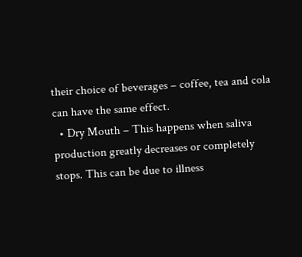their choice of beverages – coffee, tea and cola can have the same effect.
  • Dry Mouth – This happens when saliva production greatly decreases or completely stops. This can be due to illness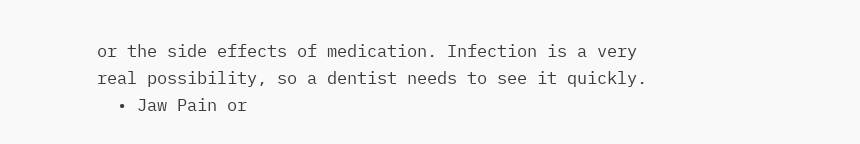or the side effects of medication. Infection is a very real possibility, so a dentist needs to see it quickly.
  • Jaw Pain or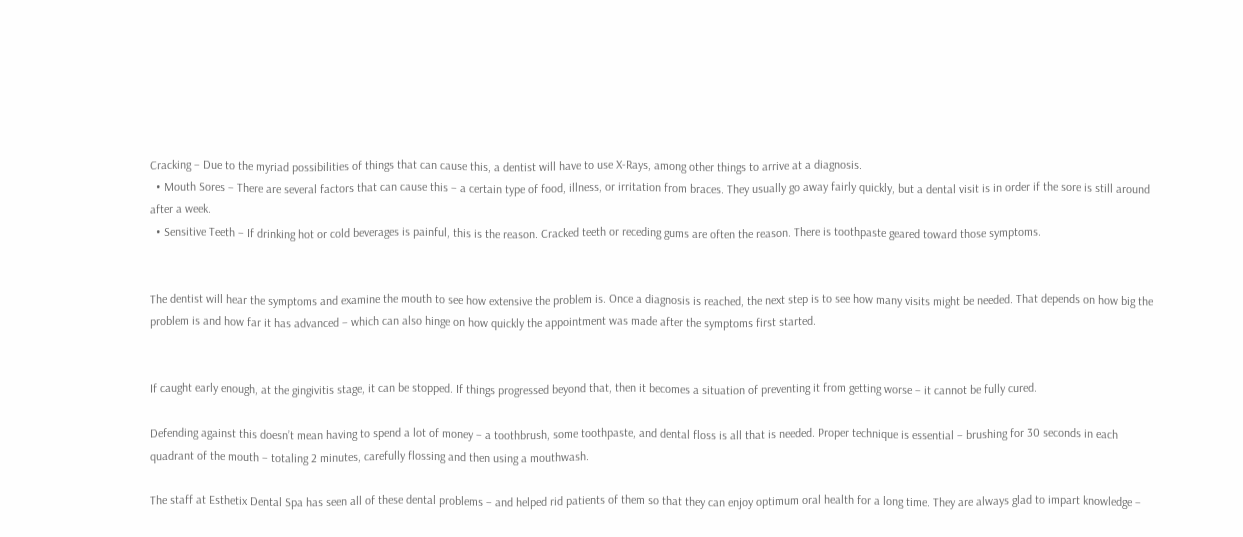Cracking – Due to the myriad possibilities of things that can cause this, a dentist will have to use X-Rays, among other things to arrive at a diagnosis.
  • Mouth Sores – There are several factors that can cause this – a certain type of food, illness, or irritation from braces. They usually go away fairly quickly, but a dental visit is in order if the sore is still around after a week.
  • Sensitive Teeth – If drinking hot or cold beverages is painful, this is the reason. Cracked teeth or receding gums are often the reason. There is toothpaste geared toward those symptoms.


The dentist will hear the symptoms and examine the mouth to see how extensive the problem is. Once a diagnosis is reached, the next step is to see how many visits might be needed. That depends on how big the problem is and how far it has advanced – which can also hinge on how quickly the appointment was made after the symptoms first started.


If caught early enough, at the gingivitis stage, it can be stopped. If things progressed beyond that, then it becomes a situation of preventing it from getting worse – it cannot be fully cured.

Defending against this doesn’t mean having to spend a lot of money – a toothbrush, some toothpaste, and dental floss is all that is needed. Proper technique is essential – brushing for 30 seconds in each quadrant of the mouth – totaling 2 minutes, carefully flossing and then using a mouthwash.

The staff at Esthetix Dental Spa has seen all of these dental problems – and helped rid patients of them so that they can enjoy optimum oral health for a long time. They are always glad to impart knowledge –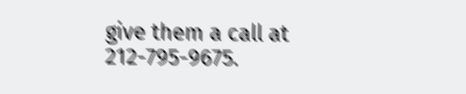give them a call at 212-795-9675.